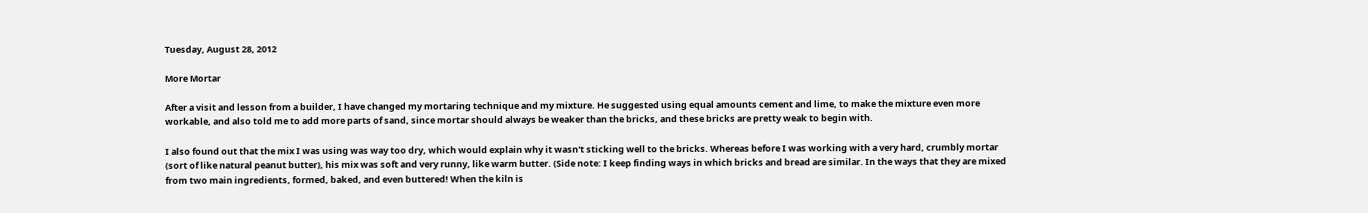Tuesday, August 28, 2012

More Mortar

After a visit and lesson from a builder, I have changed my mortaring technique and my mixture. He suggested using equal amounts cement and lime, to make the mixture even more workable, and also told me to add more parts of sand, since mortar should always be weaker than the bricks, and these bricks are pretty weak to begin with.

I also found out that the mix I was using was way too dry, which would explain why it wasn't sticking well to the bricks. Whereas before I was working with a very hard, crumbly mortar (sort of like natural peanut butter), his mix was soft and very runny, like warm butter. (Side note: I keep finding ways in which bricks and bread are similar. In the ways that they are mixed from two main ingredients, formed, baked, and even buttered! When the kiln is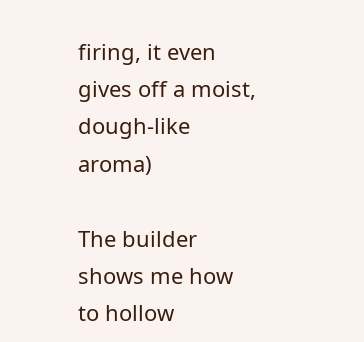firing, it even gives off a moist, dough-like aroma)

The builder shows me how to hollow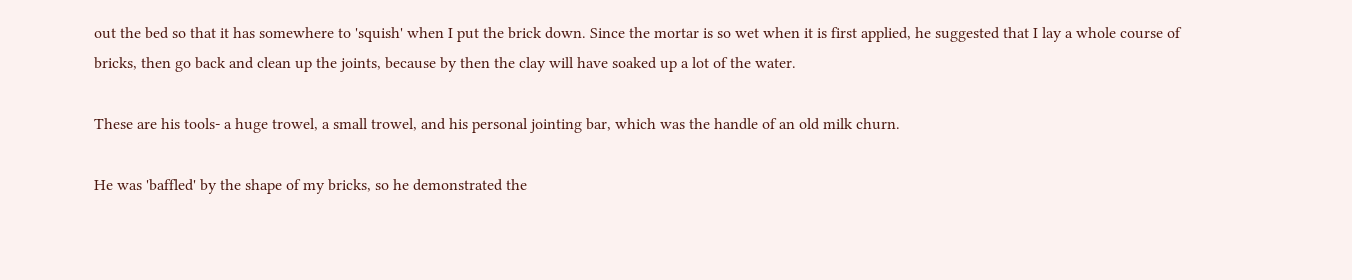out the bed so that it has somewhere to 'squish' when I put the brick down. Since the mortar is so wet when it is first applied, he suggested that I lay a whole course of bricks, then go back and clean up the joints, because by then the clay will have soaked up a lot of the water.

These are his tools- a huge trowel, a small trowel, and his personal jointing bar, which was the handle of an old milk churn.

He was 'baffled' by the shape of my bricks, so he demonstrated the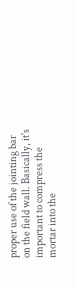proper use of the jointing bar on the field wall. Basically, it's important to compress the mortar into the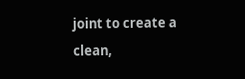joint to create a clean,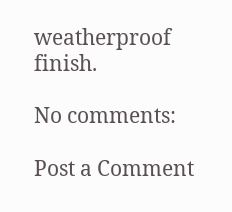weatherproof finish.

No comments:

Post a Comment